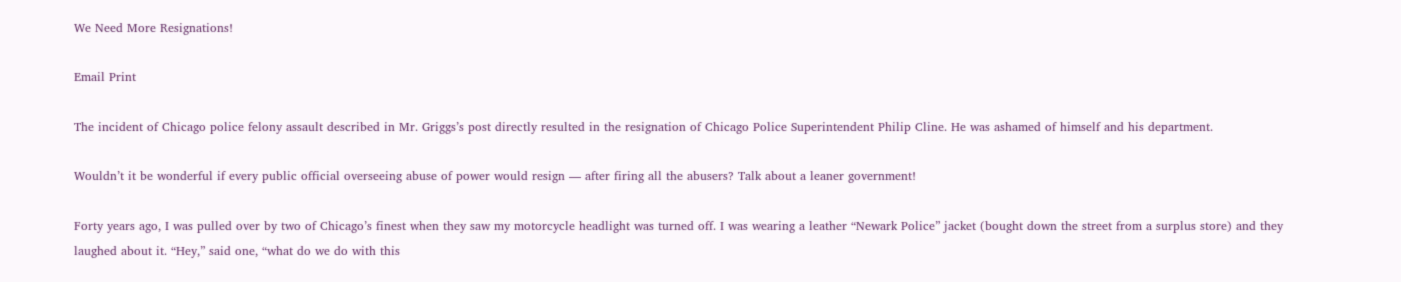We Need More Resignations!

Email Print

The incident of Chicago police felony assault described in Mr. Griggs’s post directly resulted in the resignation of Chicago Police Superintendent Philip Cline. He was ashamed of himself and his department.

Wouldn’t it be wonderful if every public official overseeing abuse of power would resign — after firing all the abusers? Talk about a leaner government!

Forty years ago, I was pulled over by two of Chicago’s finest when they saw my motorcycle headlight was turned off. I was wearing a leather “Newark Police” jacket (bought down the street from a surplus store) and they laughed about it. “Hey,” said one, “what do we do with this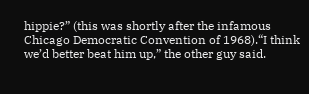hippie?” (this was shortly after the infamous Chicago Democratic Convention of 1968).“I think we’d better beat him up,” the other guy said.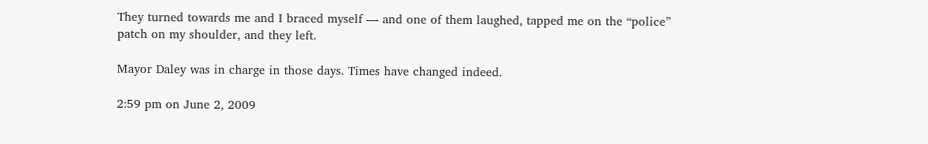They turned towards me and I braced myself — and one of them laughed, tapped me on the “police” patch on my shoulder, and they left.

Mayor Daley was in charge in those days. Times have changed indeed.

2:59 pm on June 2, 2009